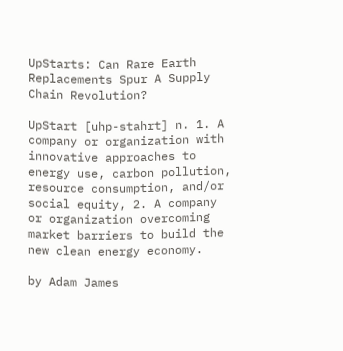UpStarts: Can Rare Earth Replacements Spur A Supply Chain Revolution?

UpStart [uhp-stahrt] n. 1. A company or organization with innovative approaches to energy use, carbon pollution, resource consumption, and/or social equity, 2. A company or organization overcoming market barriers to build the new clean energy economy.

by Adam James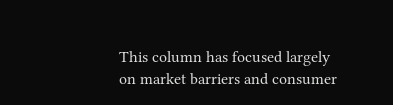This column has focused largely on market barriers and consumer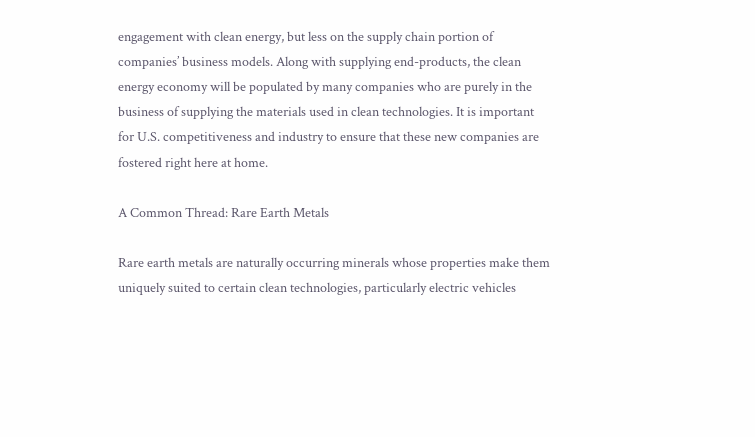engagement with clean energy, but less on the supply chain portion of  companies’ business models. Along with supplying end-products, the clean energy economy will be populated by many companies who are purely in the business of supplying the materials used in clean technologies. It is important for U.S. competitiveness and industry to ensure that these new companies are fostered right here at home.

A Common Thread: Rare Earth Metals

Rare earth metals are naturally occurring minerals whose properties make them uniquely suited to certain clean technologies, particularly electric vehicles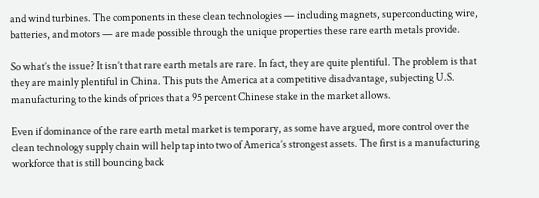and wind turbines. The components in these clean technologies — including magnets, superconducting wire, batteries, and motors — are made possible through the unique properties these rare earth metals provide.

So what’s the issue? It isn’t that rare earth metals are rare. In fact, they are quite plentiful. The problem is that they are mainly plentiful in China. This puts the America at a competitive disadvantage, subjecting U.S. manufacturing to the kinds of prices that a 95 percent Chinese stake in the market allows.

Even if dominance of the rare earth metal market is temporary, as some have argued, more control over the clean technology supply chain will help tap into two of America’s strongest assets. The first is a manufacturing workforce that is still bouncing back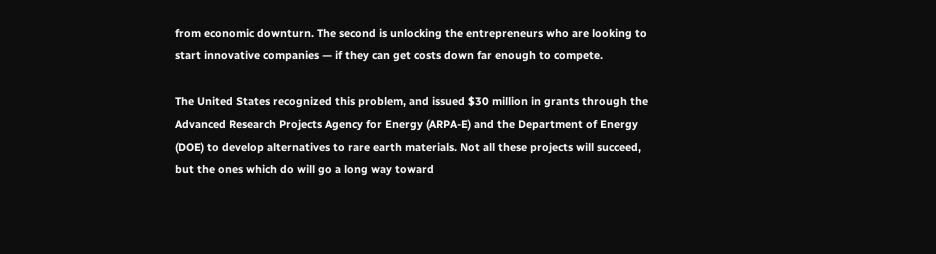from economic downturn. The second is unlocking the entrepreneurs who are looking to start innovative companies — if they can get costs down far enough to compete.

The United States recognized this problem, and issued $30 million in grants through the Advanced Research Projects Agency for Energy (ARPA-E) and the Department of Energy (DOE) to develop alternatives to rare earth materials. Not all these projects will succeed, but the ones which do will go a long way toward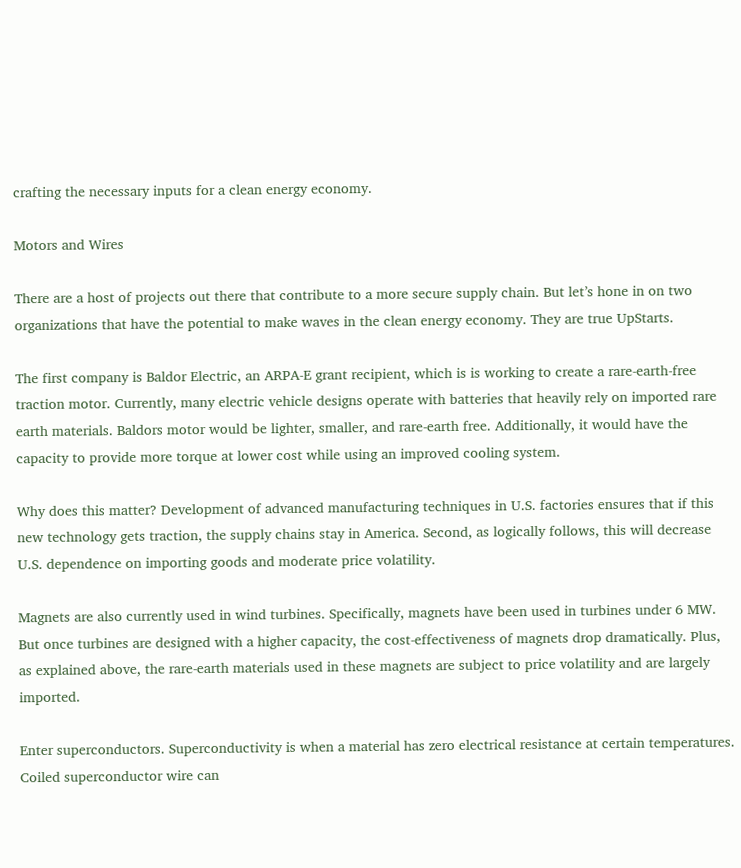crafting the necessary inputs for a clean energy economy.

Motors and Wires

There are a host of projects out there that contribute to a more secure supply chain. But let’s hone in on two organizations that have the potential to make waves in the clean energy economy. They are true UpStarts.

The first company is Baldor Electric, an ARPA-E grant recipient, which is is working to create a rare-earth-free traction motor. Currently, many electric vehicle designs operate with batteries that heavily rely on imported rare earth materials. Baldors motor would be lighter, smaller, and rare-earth free. Additionally, it would have the capacity to provide more torque at lower cost while using an improved cooling system.

Why does this matter? Development of advanced manufacturing techniques in U.S. factories ensures that if this new technology gets traction, the supply chains stay in America. Second, as logically follows, this will decrease U.S. dependence on importing goods and moderate price volatility.

Magnets are also currently used in wind turbines. Specifically, magnets have been used in turbines under 6 MW. But once turbines are designed with a higher capacity, the cost-effectiveness of magnets drop dramatically. Plus, as explained above, the rare-earth materials used in these magnets are subject to price volatility and are largely imported.

Enter superconductors. Superconductivity is when a material has zero electrical resistance at certain temperatures. Coiled superconductor wire can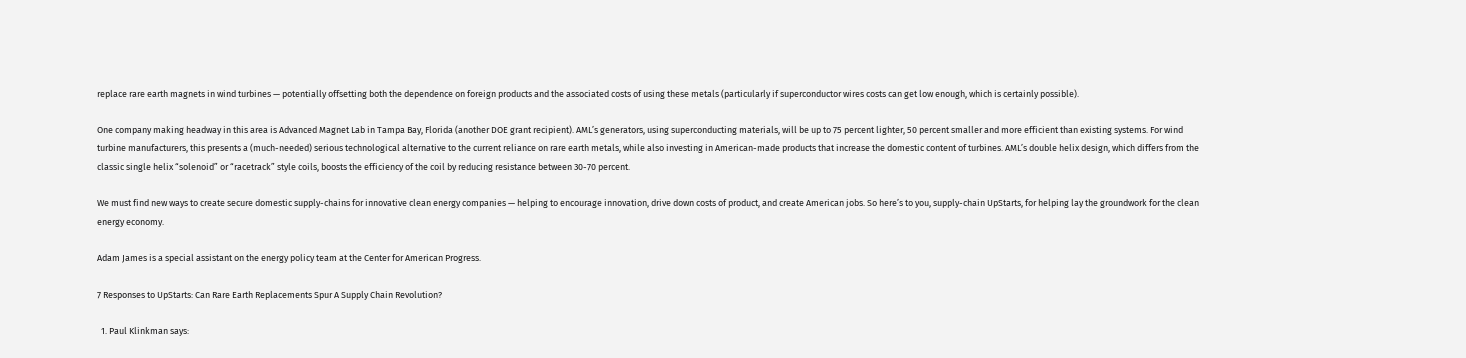replace rare earth magnets in wind turbines — potentially offsetting both the dependence on foreign products and the associated costs of using these metals (particularly if superconductor wires costs can get low enough, which is certainly possible).

One company making headway in this area is Advanced Magnet Lab in Tampa Bay, Florida (another DOE grant recipient). AML’s generators, using superconducting materials, will be up to 75 percent lighter, 50 percent smaller and more efficient than existing systems. For wind turbine manufacturers, this presents a (much-needed) serious technological alternative to the current reliance on rare earth metals, while also investing in American-made products that increase the domestic content of turbines. AML’s double helix design, which differs from the classic single helix “solenoid” or “racetrack” style coils, boosts the efficiency of the coil by reducing resistance between 30-70 percent.

We must find new ways to create secure domestic supply-chains for innovative clean energy companies — helping to encourage innovation, drive down costs of product, and create American jobs. So here’s to you, supply-chain UpStarts, for helping lay the groundwork for the clean energy economy.

Adam James is a special assistant on the energy policy team at the Center for American Progress.

7 Responses to UpStarts: Can Rare Earth Replacements Spur A Supply Chain Revolution?

  1. Paul Klinkman says: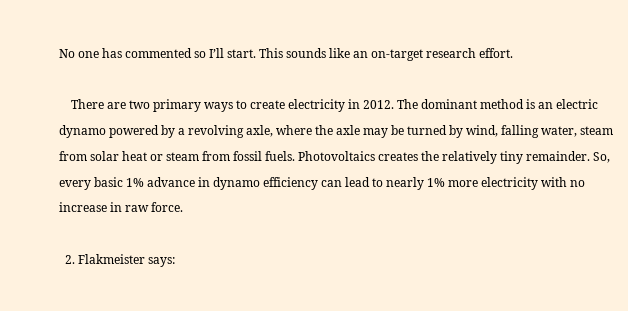No one has commented so I’ll start. This sounds like an on-target research effort.

    There are two primary ways to create electricity in 2012. The dominant method is an electric dynamo powered by a revolving axle, where the axle may be turned by wind, falling water, steam from solar heat or steam from fossil fuels. Photovoltaics creates the relatively tiny remainder. So, every basic 1% advance in dynamo efficiency can lead to nearly 1% more electricity with no increase in raw force.

  2. Flakmeister says: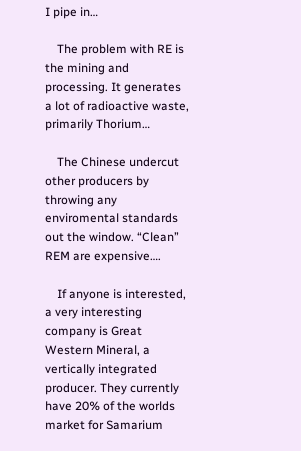I pipe in…

    The problem with RE is the mining and processing. It generates a lot of radioactive waste, primarily Thorium…

    The Chinese undercut other producers by throwing any enviromental standards out the window. “Clean” REM are expensive….

    If anyone is interested, a very interesting company is Great Western Mineral, a vertically integrated producer. They currently have 20% of the worlds market for Samarium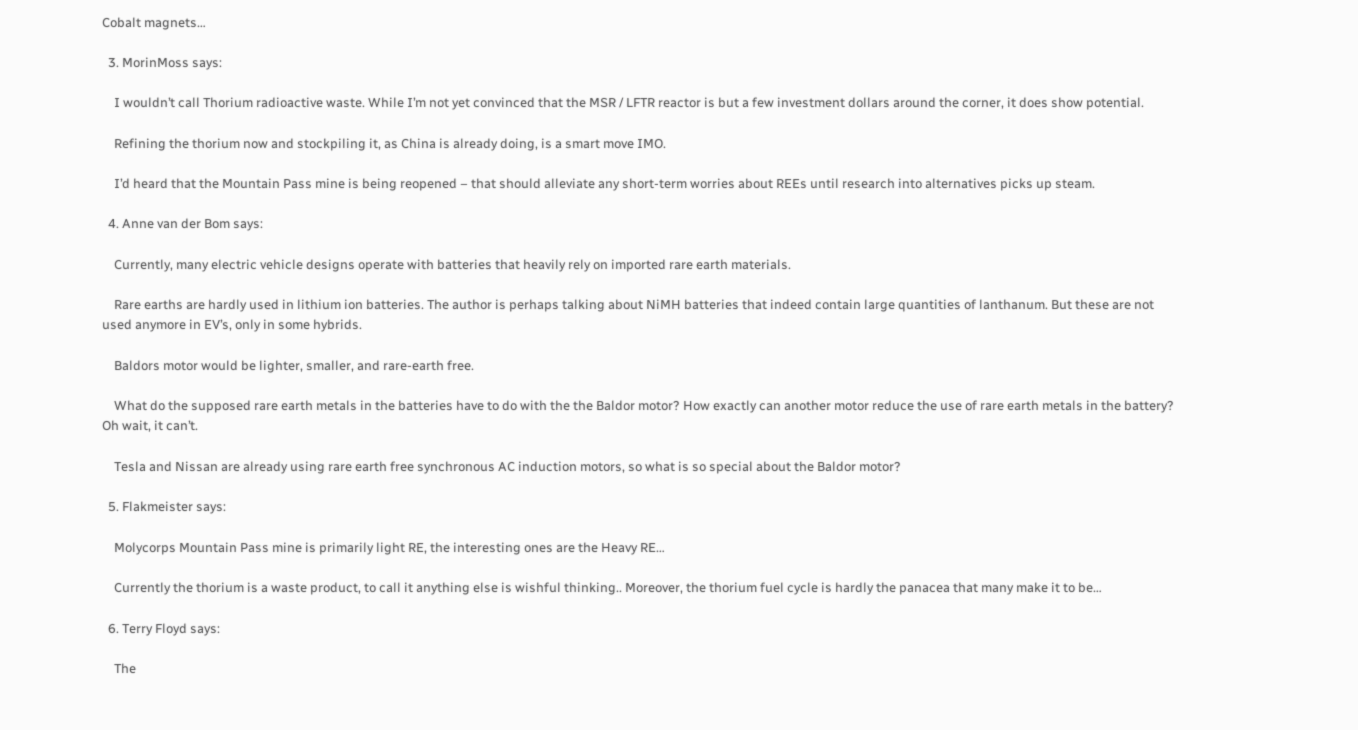Cobalt magnets…

  3. MorinMoss says:

    I wouldn’t call Thorium radioactive waste. While I’m not yet convinced that the MSR / LFTR reactor is but a few investment dollars around the corner, it does show potential.

    Refining the thorium now and stockpiling it, as China is already doing, is a smart move IMO.

    I’d heard that the Mountain Pass mine is being reopened – that should alleviate any short-term worries about REEs until research into alternatives picks up steam.

  4. Anne van der Bom says:

    Currently, many electric vehicle designs operate with batteries that heavily rely on imported rare earth materials.

    Rare earths are hardly used in lithium ion batteries. The author is perhaps talking about NiMH batteries that indeed contain large quantities of lanthanum. But these are not used anymore in EV’s, only in some hybrids.

    Baldors motor would be lighter, smaller, and rare-earth free.

    What do the supposed rare earth metals in the batteries have to do with the the Baldor motor? How exactly can another motor reduce the use of rare earth metals in the battery? Oh wait, it can’t.

    Tesla and Nissan are already using rare earth free synchronous AC induction motors, so what is so special about the Baldor motor?

  5. Flakmeister says:

    Molycorps Mountain Pass mine is primarily light RE, the interesting ones are the Heavy RE…

    Currently the thorium is a waste product, to call it anything else is wishful thinking.. Moreover, the thorium fuel cycle is hardly the panacea that many make it to be…

  6. Terry Floyd says:

    The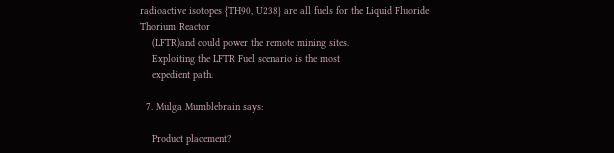radioactive isotopes {TH90, U238} are all fuels for the Liquid Fluoride Thorium Reactor
    (LFTR)and could power the remote mining sites.
    Exploiting the LFTR Fuel scenario is the most
    expedient path.

  7. Mulga Mumblebrain says:

    Product placement?